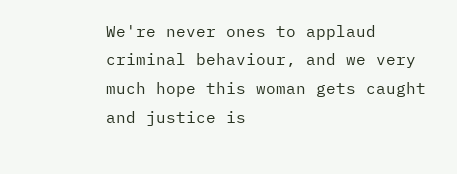We're never ones to applaud criminal behaviour, and we very much hope this woman gets caught and justice is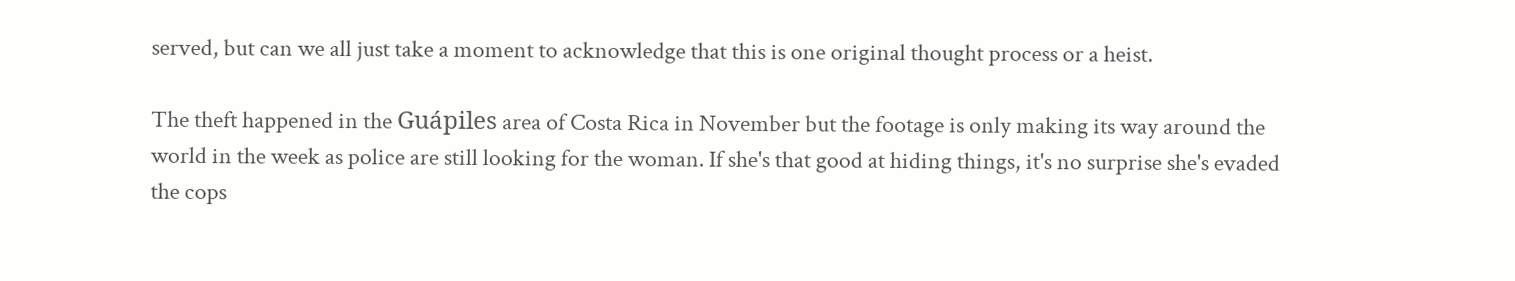served, but can we all just take a moment to acknowledge that this is one original thought process or a heist.

The theft happened in the Guápiles area of Costa Rica in November but the footage is only making its way around the world in the week as police are still looking for the woman. If she's that good at hiding things, it's no surprise she's evaded the cops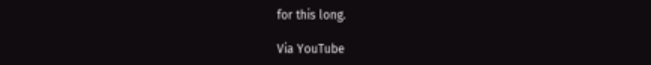for this long.

Via YouTube